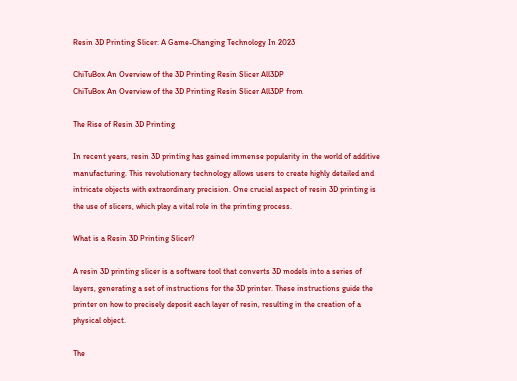Resin 3D Printing Slicer: A Game-Changing Technology In 2023

ChiTuBox An Overview of the 3D Printing Resin Slicer All3DP
ChiTuBox An Overview of the 3D Printing Resin Slicer All3DP from

The Rise of Resin 3D Printing

In recent years, resin 3D printing has gained immense popularity in the world of additive manufacturing. This revolutionary technology allows users to create highly detailed and intricate objects with extraordinary precision. One crucial aspect of resin 3D printing is the use of slicers, which play a vital role in the printing process.

What is a Resin 3D Printing Slicer?

A resin 3D printing slicer is a software tool that converts 3D models into a series of layers, generating a set of instructions for the 3D printer. These instructions guide the printer on how to precisely deposit each layer of resin, resulting in the creation of a physical object.

The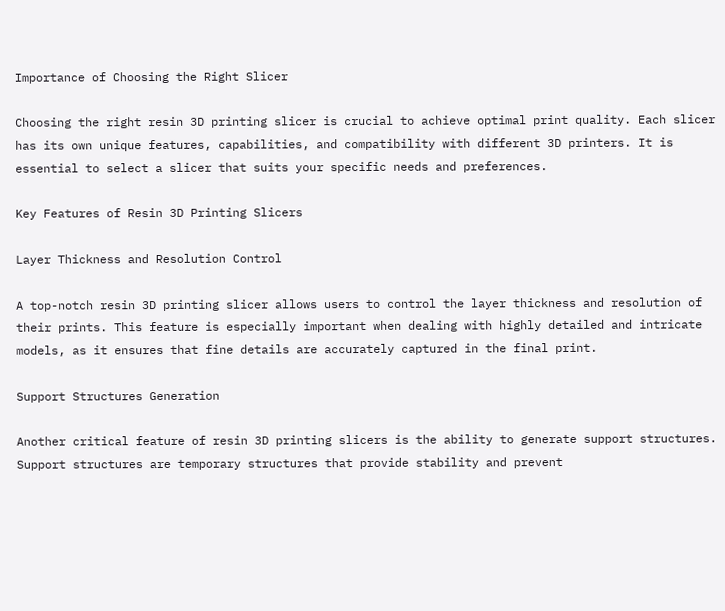Importance of Choosing the Right Slicer

Choosing the right resin 3D printing slicer is crucial to achieve optimal print quality. Each slicer has its own unique features, capabilities, and compatibility with different 3D printers. It is essential to select a slicer that suits your specific needs and preferences.

Key Features of Resin 3D Printing Slicers

Layer Thickness and Resolution Control

A top-notch resin 3D printing slicer allows users to control the layer thickness and resolution of their prints. This feature is especially important when dealing with highly detailed and intricate models, as it ensures that fine details are accurately captured in the final print.

Support Structures Generation

Another critical feature of resin 3D printing slicers is the ability to generate support structures. Support structures are temporary structures that provide stability and prevent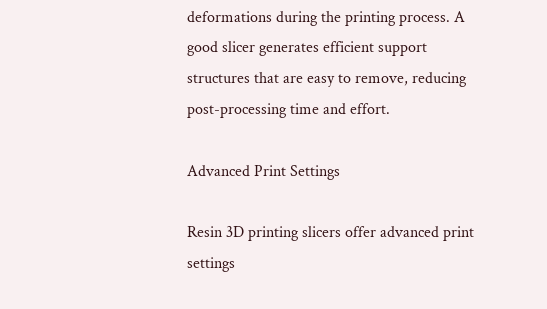deformations during the printing process. A good slicer generates efficient support structures that are easy to remove, reducing post-processing time and effort.

Advanced Print Settings

Resin 3D printing slicers offer advanced print settings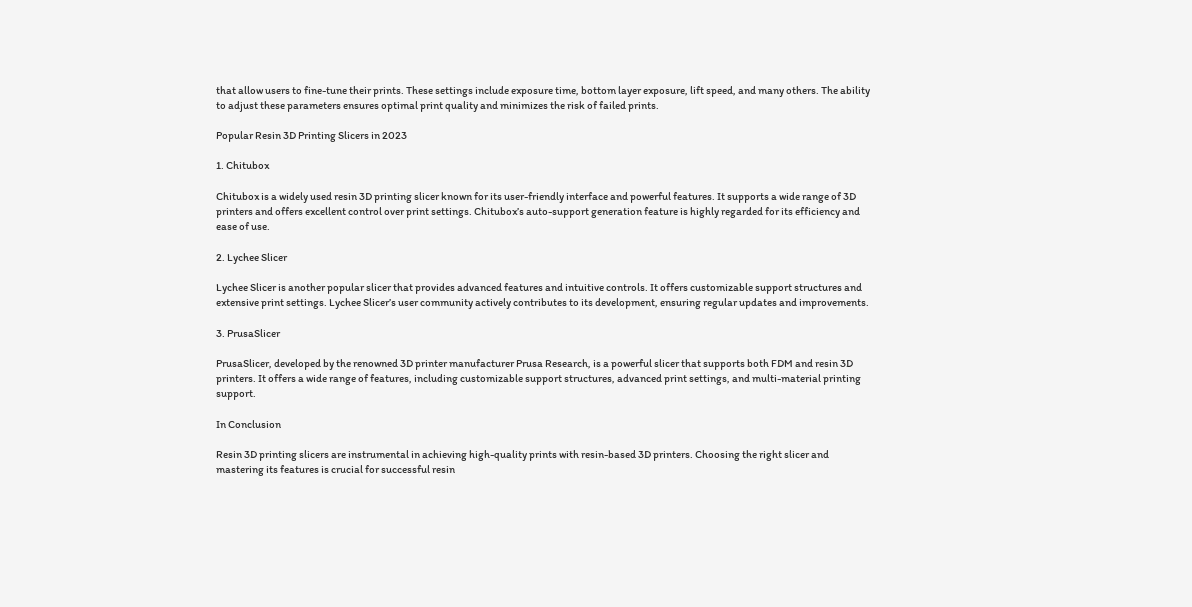that allow users to fine-tune their prints. These settings include exposure time, bottom layer exposure, lift speed, and many others. The ability to adjust these parameters ensures optimal print quality and minimizes the risk of failed prints.

Popular Resin 3D Printing Slicers in 2023

1. Chitubox

Chitubox is a widely used resin 3D printing slicer known for its user-friendly interface and powerful features. It supports a wide range of 3D printers and offers excellent control over print settings. Chitubox’s auto-support generation feature is highly regarded for its efficiency and ease of use.

2. Lychee Slicer

Lychee Slicer is another popular slicer that provides advanced features and intuitive controls. It offers customizable support structures and extensive print settings. Lychee Slicer’s user community actively contributes to its development, ensuring regular updates and improvements.

3. PrusaSlicer

PrusaSlicer, developed by the renowned 3D printer manufacturer Prusa Research, is a powerful slicer that supports both FDM and resin 3D printers. It offers a wide range of features, including customizable support structures, advanced print settings, and multi-material printing support.

In Conclusion

Resin 3D printing slicers are instrumental in achieving high-quality prints with resin-based 3D printers. Choosing the right slicer and mastering its features is crucial for successful resin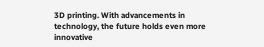3D printing. With advancements in technology, the future holds even more innovative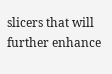slicers that will further enhance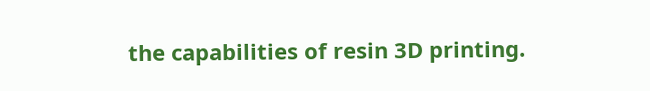the capabilities of resin 3D printing.